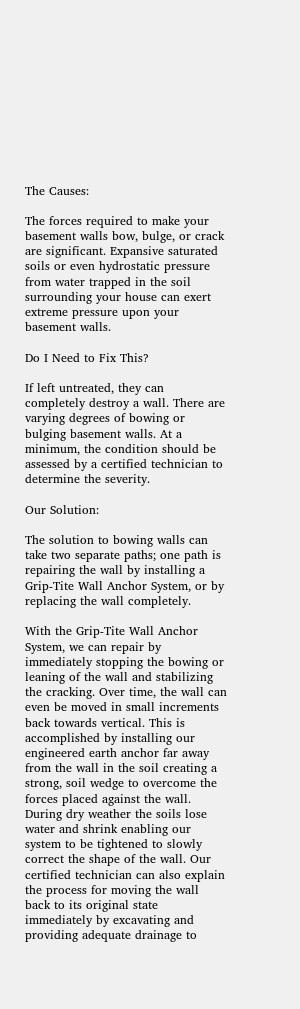The Causes:

The forces required to make your basement walls bow, bulge, or crack are significant. Expansive saturated soils or even hydrostatic pressure from water trapped in the soil surrounding your house can exert extreme pressure upon your basement walls.

Do I Need to Fix This?

If left untreated, they can completely destroy a wall. There are varying degrees of bowing or bulging basement walls. At a minimum, the condition should be assessed by a certified technician to determine the severity.

Our Solution:

The solution to bowing walls can take two separate paths; one path is repairing the wall by installing a Grip-Tite Wall Anchor System, or by replacing the wall completely.

With the Grip-Tite Wall Anchor System, we can repair by immediately stopping the bowing or leaning of the wall and stabilizing the cracking. Over time, the wall can even be moved in small increments back towards vertical. This is accomplished by installing our engineered earth anchor far away from the wall in the soil creating a strong, soil wedge to overcome the forces placed against the wall. During dry weather the soils lose water and shrink enabling our system to be tightened to slowly correct the shape of the wall. Our certified technician can also explain the process for moving the wall back to its original state immediately by excavating and providing adequate drainage to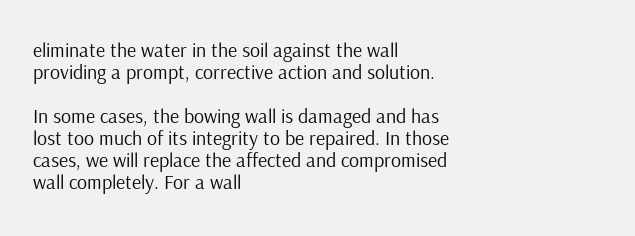eliminate the water in the soil against the wall providing a prompt, corrective action and solution.

In some cases, the bowing wall is damaged and has lost too much of its integrity to be repaired. In those cases, we will replace the affected and compromised wall completely. For a wall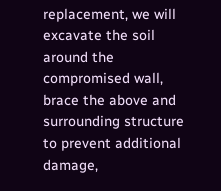replacement, we will excavate the soil around the compromised wall, brace the above and surrounding structure to prevent additional damage,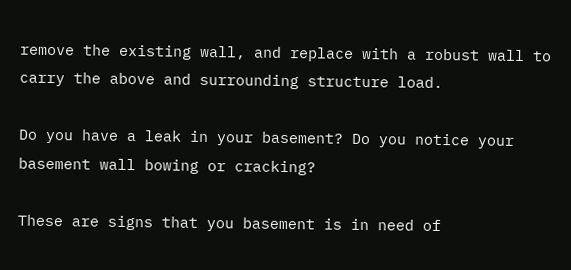remove the existing wall, and replace with a robust wall to carry the above and surrounding structure load.

Do you have a leak in your basement? Do you notice your basement wall bowing or cracking?

These are signs that you basement is in need of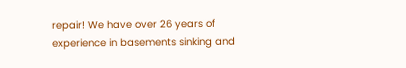repair! We have over 26 years of experience in basements sinking and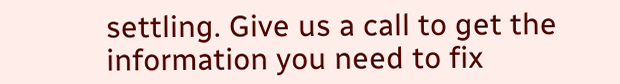settling. Give us a call to get the information you need to fix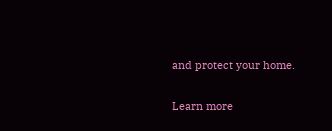and protect your home.

Learn more